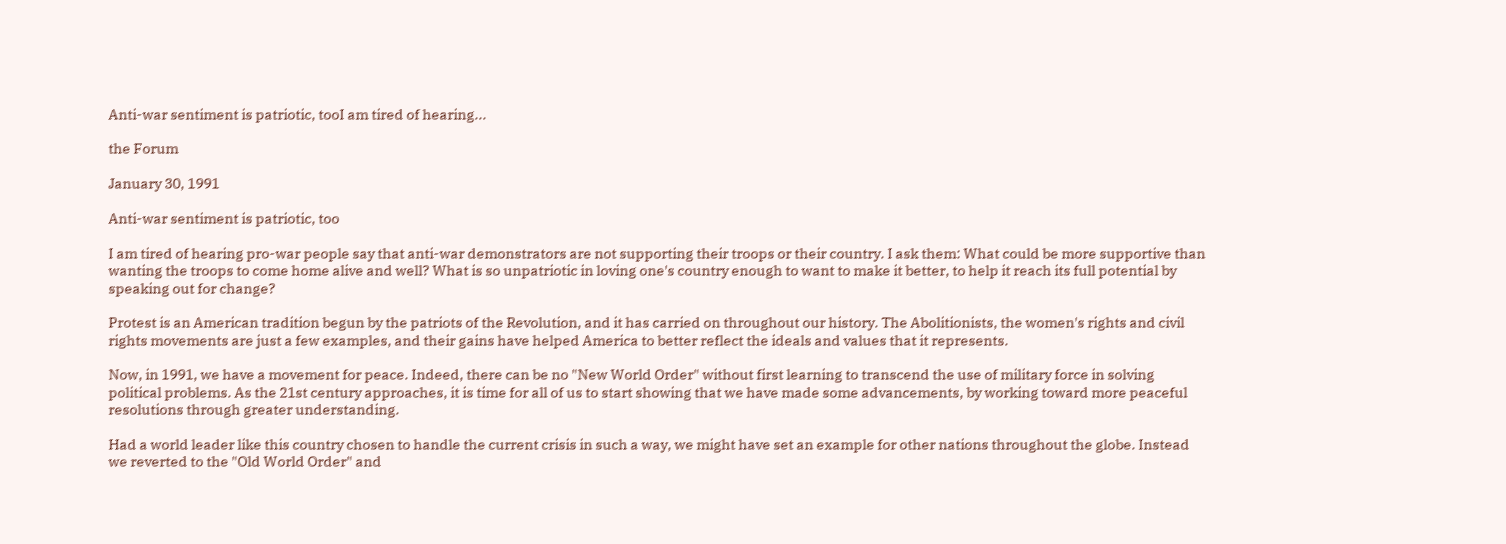Anti-war sentiment is patriotic, tooI am tired of hearing...

the Forum

January 30, 1991

Anti-war sentiment is patriotic, too

I am tired of hearing pro-war people say that anti-war demonstrators are not supporting their troops or their country. I ask them: What could be more supportive than wanting the troops to come home alive and well? What is so unpatriotic in loving one's country enough to want to make it better, to help it reach its full potential by speaking out for change?

Protest is an American tradition begun by the patriots of the Revolution, and it has carried on throughout our history. The Abolitionists, the women's rights and civil rights movements are just a few examples, and their gains have helped America to better reflect the ideals and values that it represents.

Now, in 1991, we have a movement for peace. Indeed, there can be no "New World Order" without first learning to transcend the use of military force in solving political problems. As the 21st century approaches, it is time for all of us to start showing that we have made some advancements, by working toward more peaceful resolutions through greater understanding.

Had a world leader like this country chosen to handle the current crisis in such a way, we might have set an example for other nations throughout the globe. Instead we reverted to the "Old World Order" and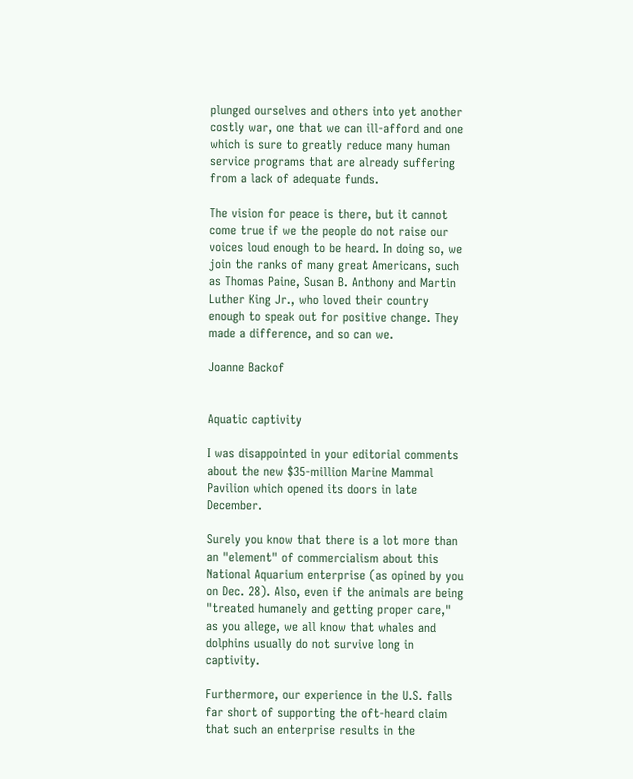plunged ourselves and others into yet another costly war, one that we can ill-afford and one which is sure to greatly reduce many human service programs that are already suffering from a lack of adequate funds.

The vision for peace is there, but it cannot come true if we the people do not raise our voices loud enough to be heard. In doing so, we join the ranks of many great Americans, such as Thomas Paine, Susan B. Anthony and Martin Luther King Jr., who loved their country enough to speak out for positive change. They made a difference, and so can we.

Joanne Backof


Aquatic captivity

I was disappointed in your editorial comments about the new $35-million Marine Mammal Pavilion which opened its doors in late December.

Surely you know that there is a lot more than an "element" of commercialism about this National Aquarium enterprise (as opined by you on Dec. 28). Also, even if the animals are being "treated humanely and getting proper care," as you allege, we all know that whales and dolphins usually do not survive long in captivity.

Furthermore, our experience in the U.S. falls far short of supporting the oft-heard claim that such an enterprise results in the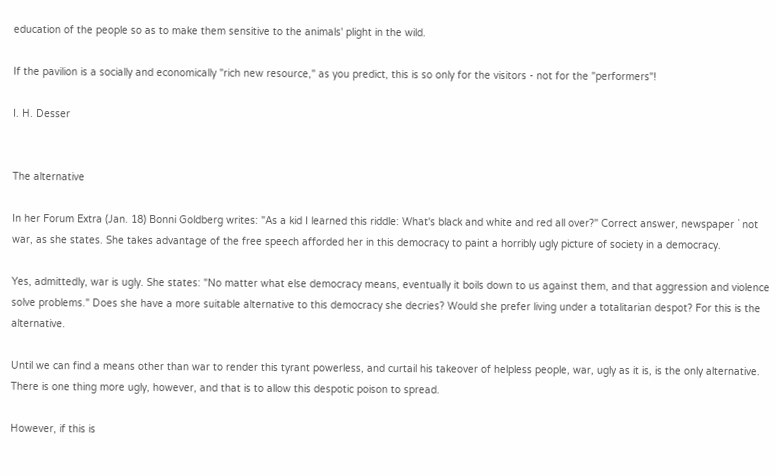education of the people so as to make them sensitive to the animals' plight in the wild.

If the pavilion is a socially and economically "rich new resource," as you predict, this is so only for the visitors - not for the "performers"!

I. H. Desser


The alternative

In her Forum Extra (Jan. 18) Bonni Goldberg writes: "As a kid I learned this riddle: What's black and white and red all over?" Correct answer, newspaper ` not war, as she states. She takes advantage of the free speech afforded her in this democracy to paint a horribly ugly picture of society in a democracy.

Yes, admittedly, war is ugly. She states: "No matter what else democracy means, eventually it boils down to us against them, and that aggression and violence solve problems." Does she have a more suitable alternative to this democracy she decries? Would she prefer living under a totalitarian despot? For this is the alternative.

Until we can find a means other than war to render this tyrant powerless, and curtail his takeover of helpless people, war, ugly as it is, is the only alternative. There is one thing more ugly, however, and that is to allow this despotic poison to spread.

However, if this is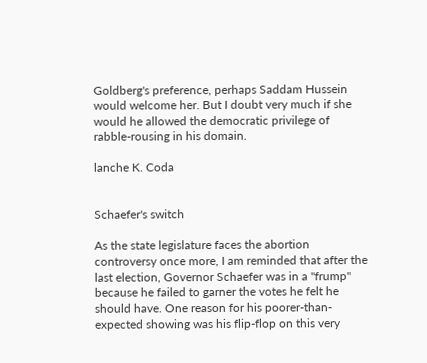Goldberg's preference, perhaps Saddam Hussein would welcome her. But I doubt very much if she would he allowed the democratic privilege of rabble-rousing in his domain.

lanche K. Coda


Schaefer's switch

As the state legislature faces the abortion controversy once more, I am reminded that after the last election, Governor Schaefer was in a "frump" because he failed to garner the votes he felt he should have. One reason for his poorer-than-expected showing was his flip-flop on this very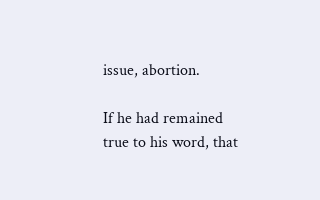issue, abortion.

If he had remained true to his word, that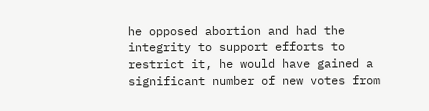he opposed abortion and had the integrity to support efforts to restrict it, he would have gained a significant number of new votes from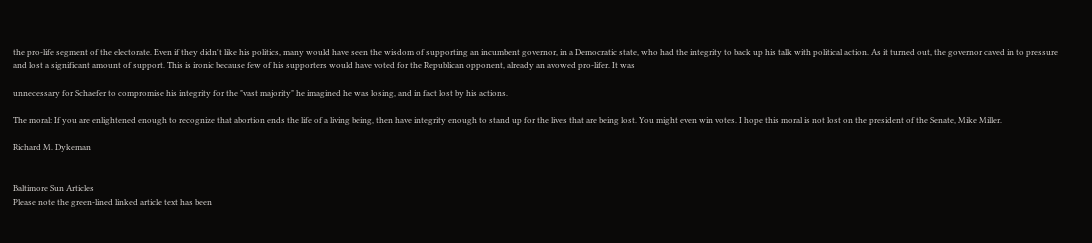the pro-life segment of the electorate. Even if they didn't like his politics, many would have seen the wisdom of supporting an incumbent governor, in a Democratic state, who had the integrity to back up his talk with political action. As it turned out, the governor caved in to pressure and lost a significant amount of support. This is ironic because few of his supporters would have voted for the Republican opponent, already an avowed pro-lifer. It was

unnecessary for Schaefer to compromise his integrity for the "vast majority" he imagined he was losing, and in fact lost by his actions.

The moral: If you are enlightened enough to recognize that abortion ends the life of a living being, then have integrity enough to stand up for the lives that are being lost. You might even win votes. I hope this moral is not lost on the president of the Senate, Mike Miller.

Richard M. Dykeman


Baltimore Sun Articles
Please note the green-lined linked article text has been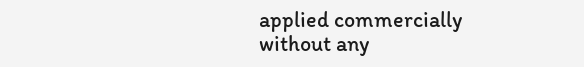applied commercially without any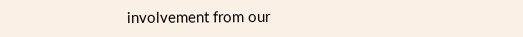involvement from our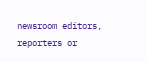newsroom editors, reporters or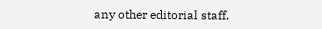any other editorial staff.